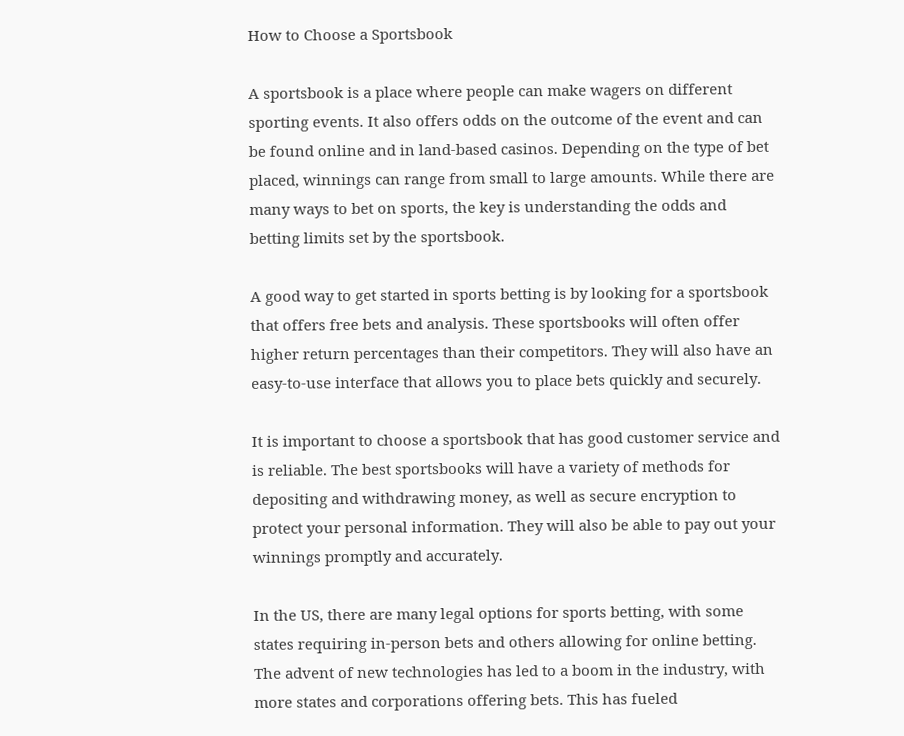How to Choose a Sportsbook

A sportsbook is a place where people can make wagers on different sporting events. It also offers odds on the outcome of the event and can be found online and in land-based casinos. Depending on the type of bet placed, winnings can range from small to large amounts. While there are many ways to bet on sports, the key is understanding the odds and betting limits set by the sportsbook.

A good way to get started in sports betting is by looking for a sportsbook that offers free bets and analysis. These sportsbooks will often offer higher return percentages than their competitors. They will also have an easy-to-use interface that allows you to place bets quickly and securely.

It is important to choose a sportsbook that has good customer service and is reliable. The best sportsbooks will have a variety of methods for depositing and withdrawing money, as well as secure encryption to protect your personal information. They will also be able to pay out your winnings promptly and accurately.

In the US, there are many legal options for sports betting, with some states requiring in-person bets and others allowing for online betting. The advent of new technologies has led to a boom in the industry, with more states and corporations offering bets. This has fueled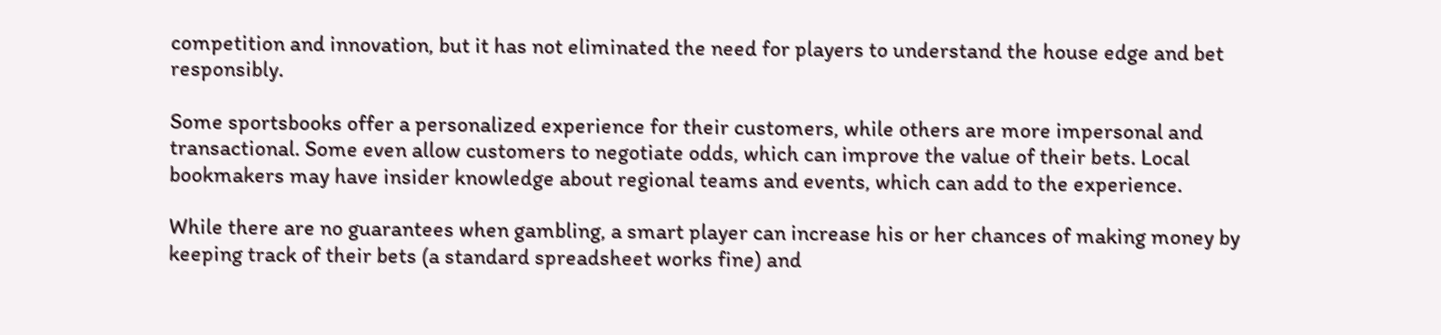competition and innovation, but it has not eliminated the need for players to understand the house edge and bet responsibly.

Some sportsbooks offer a personalized experience for their customers, while others are more impersonal and transactional. Some even allow customers to negotiate odds, which can improve the value of their bets. Local bookmakers may have insider knowledge about regional teams and events, which can add to the experience.

While there are no guarantees when gambling, a smart player can increase his or her chances of making money by keeping track of their bets (a standard spreadsheet works fine) and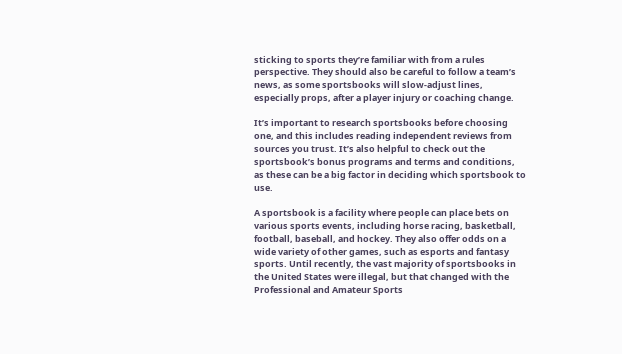sticking to sports they’re familiar with from a rules perspective. They should also be careful to follow a team’s news, as some sportsbooks will slow-adjust lines, especially props, after a player injury or coaching change.

It’s important to research sportsbooks before choosing one, and this includes reading independent reviews from sources you trust. It’s also helpful to check out the sportsbook’s bonus programs and terms and conditions, as these can be a big factor in deciding which sportsbook to use.

A sportsbook is a facility where people can place bets on various sports events, including horse racing, basketball, football, baseball, and hockey. They also offer odds on a wide variety of other games, such as esports and fantasy sports. Until recently, the vast majority of sportsbooks in the United States were illegal, but that changed with the Professional and Amateur Sports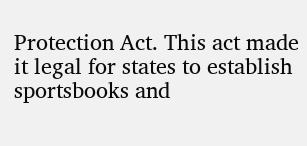Protection Act. This act made it legal for states to establish sportsbooks and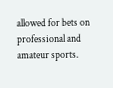allowed for bets on professional and amateur sports.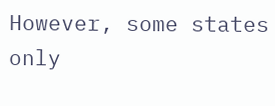However, some states only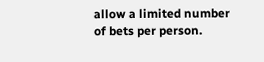allow a limited number of bets per person.